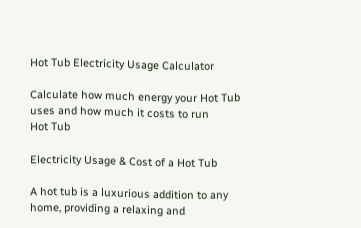Hot Tub Electricity Usage Calculator

Calculate how much energy your Hot Tub uses and how much it costs to run
Hot Tub

Electricity Usage & Cost of a Hot Tub

A hot tub is a luxurious addition to any home, providing a relaxing and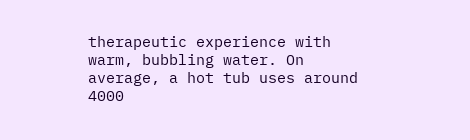therapeutic experience with warm, bubbling water. On average, a hot tub uses around 4000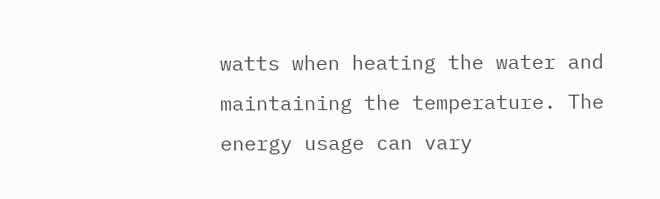watts when heating the water and maintaining the temperature. The energy usage can vary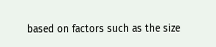based on factors such as the size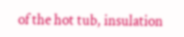of the hot tub, insulation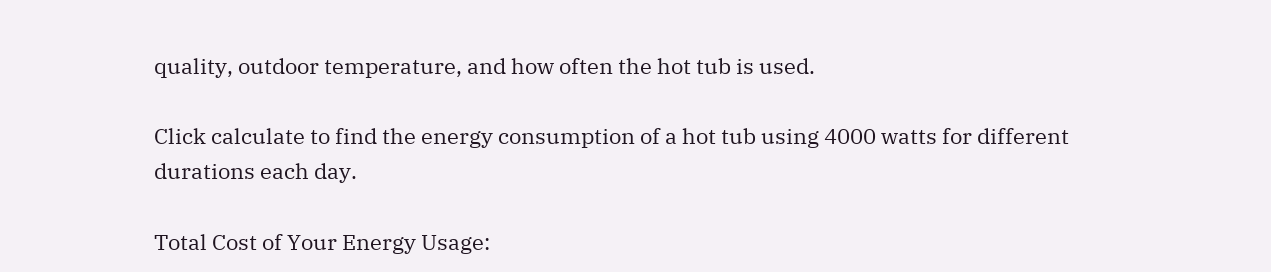quality, outdoor temperature, and how often the hot tub is used.

Click calculate to find the energy consumption of a hot tub using 4000 watts for different durations each day.

Total Cost of Your Energy Usage: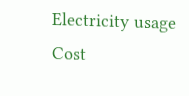Electricity usage Cost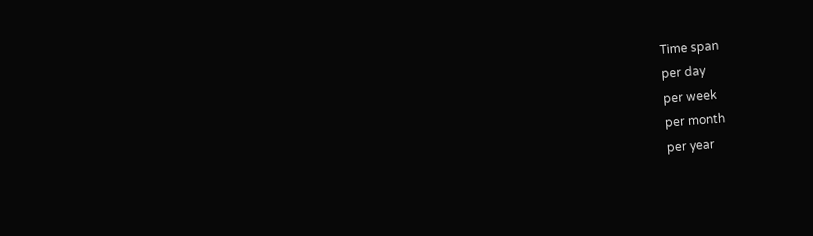Time span
per day
per week
per month
per year